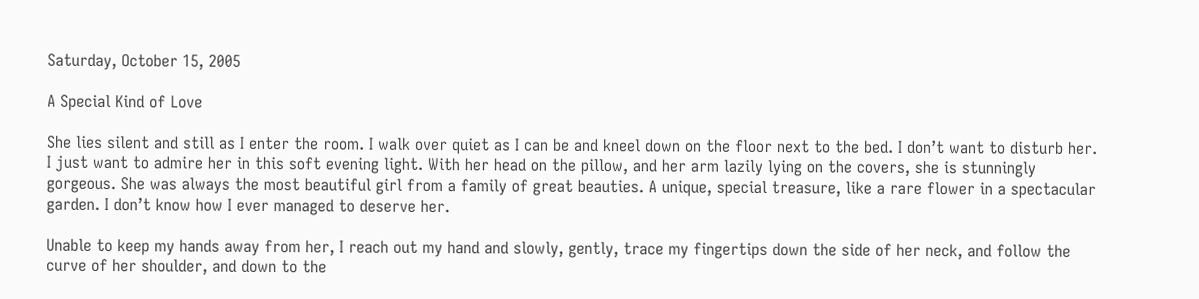Saturday, October 15, 2005

A Special Kind of Love

She lies silent and still as I enter the room. I walk over quiet as I can be and kneel down on the floor next to the bed. I don’t want to disturb her. I just want to admire her in this soft evening light. With her head on the pillow, and her arm lazily lying on the covers, she is stunningly gorgeous. She was always the most beautiful girl from a family of great beauties. A unique, special treasure, like a rare flower in a spectacular garden. I don’t know how I ever managed to deserve her.

Unable to keep my hands away from her, I reach out my hand and slowly, gently, trace my fingertips down the side of her neck, and follow the curve of her shoulder, and down to the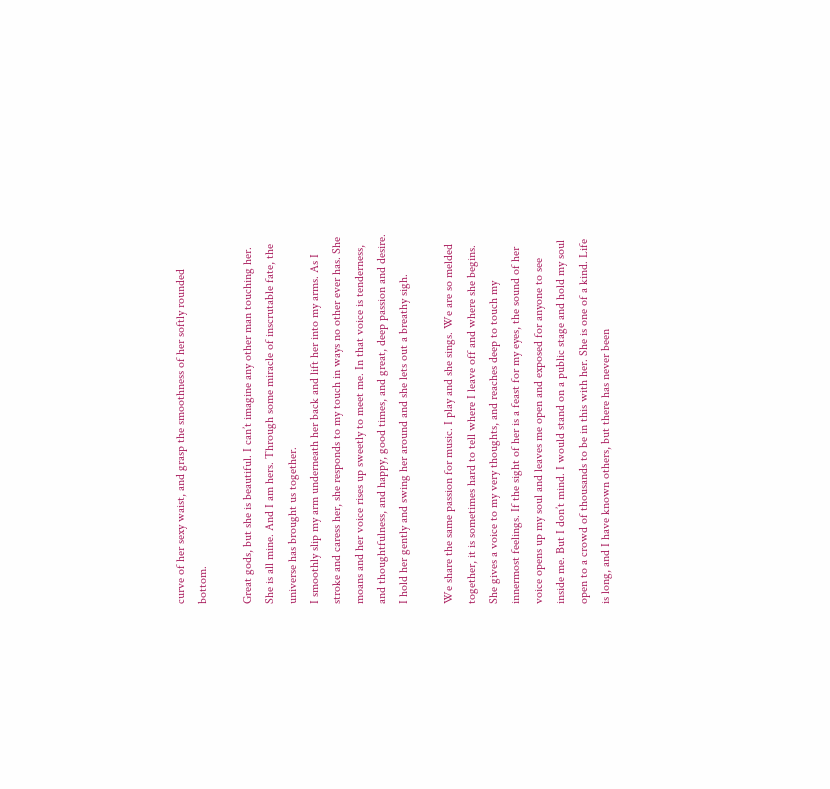curve of her sexy waist, and grasp the smoothness of her softly rounded bottom.

Great gods, but she is beautiful. I can’t imagine any other man touching her. She is all mine. And I am hers. Through some miracle of inscrutable fate, the universe has brought us together.
I smoothly slip my arm underneath her back and lift her into my arms. As I stroke and caress her, she responds to my touch in ways no other ever has. She moans and her voice rises up sweetly to meet me. In that voice is tenderness, and thoughtfulness, and happy, good times, and great, deep passion and desire. I hold her gently and swing her around and she lets out a breathy sigh.

We share the same passion for music. I play and she sings. We are so melded together, it is sometimes hard to tell where I leave off and where she begins. She gives a voice to my very thoughts, and reaches deep to touch my innermost feelings. If the sight of her is a feast for my eyes, the sound of her voice opens up my soul and leaves me open and exposed for anyone to see inside me. But I don’t mind. I would stand on a public stage and hold my soul open to a crowd of thousands to be in this with her. She is one of a kind. Life is long, and I have known others, but there has never been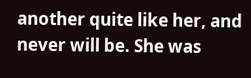another quite like her, and never will be. She was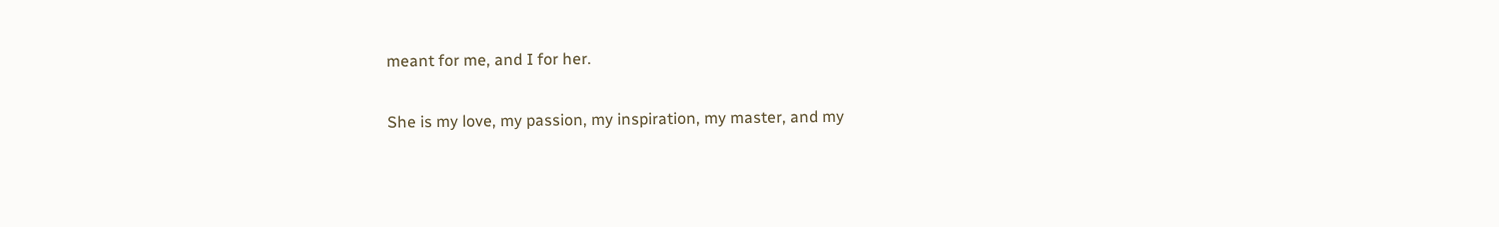meant for me, and I for her.

She is my love, my passion, my inspiration, my master, and my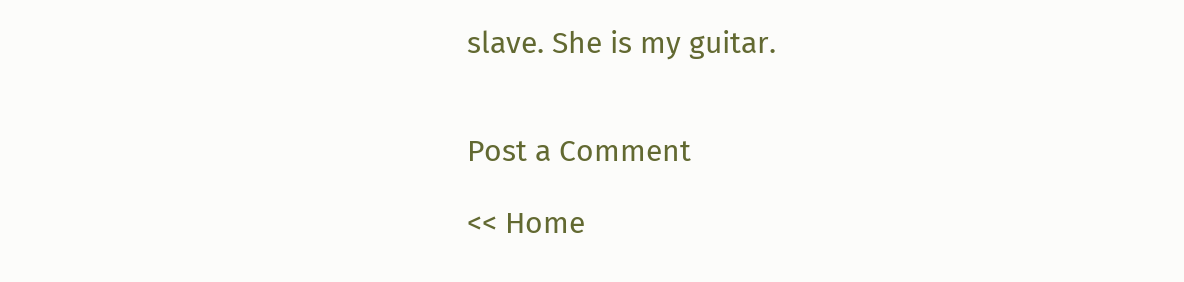slave. She is my guitar.


Post a Comment

<< Home